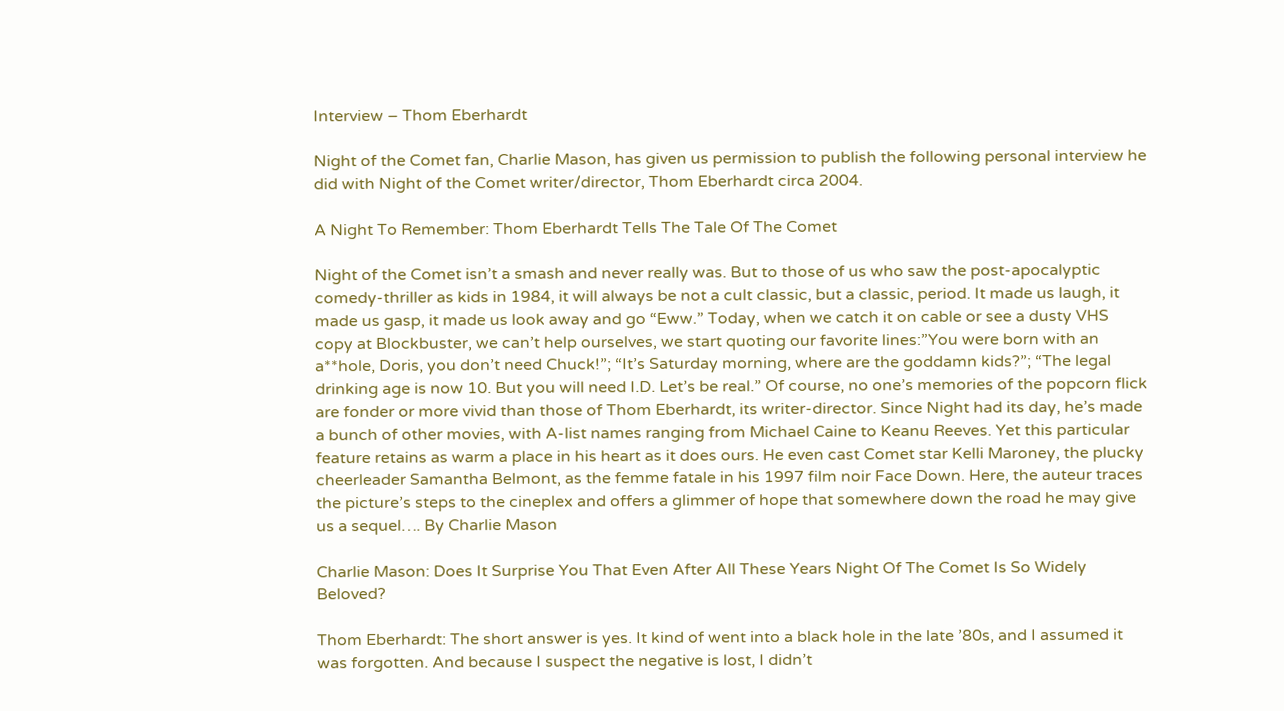Interview – Thom Eberhardt

Night of the Comet fan, Charlie Mason, has given us permission to publish the following personal interview he did with Night of the Comet writer/director, Thom Eberhardt circa 2004.

A Night To Remember: Thom Eberhardt Tells The Tale Of The Comet

Night of the Comet isn’t a smash and never really was. But to those of us who saw the post-apocalyptic comedy-thriller as kids in 1984, it will always be not a cult classic, but a classic, period. It made us laugh, it made us gasp, it made us look away and go “Eww.” Today, when we catch it on cable or see a dusty VHS copy at Blockbuster, we can’t help ourselves, we start quoting our favorite lines:”You were born with an a**hole, Doris, you don’t need Chuck!”; “It’s Saturday morning, where are the goddamn kids?”; “The legal drinking age is now 10. But you will need I.D. Let’s be real.” Of course, no one’s memories of the popcorn flick are fonder or more vivid than those of Thom Eberhardt, its writer-director. Since Night had its day, he’s made a bunch of other movies, with A-list names ranging from Michael Caine to Keanu Reeves. Yet this particular feature retains as warm a place in his heart as it does ours. He even cast Comet star Kelli Maroney, the plucky cheerleader Samantha Belmont, as the femme fatale in his 1997 film noir Face Down. Here, the auteur traces the picture’s steps to the cineplex and offers a glimmer of hope that somewhere down the road he may give us a sequel…. By Charlie Mason

Charlie Mason: Does It Surprise You That Even After All These Years Night Of The Comet Is So Widely Beloved?

Thom Eberhardt: The short answer is yes. It kind of went into a black hole in the late ’80s, and I assumed it was forgotten. And because I suspect the negative is lost, I didn’t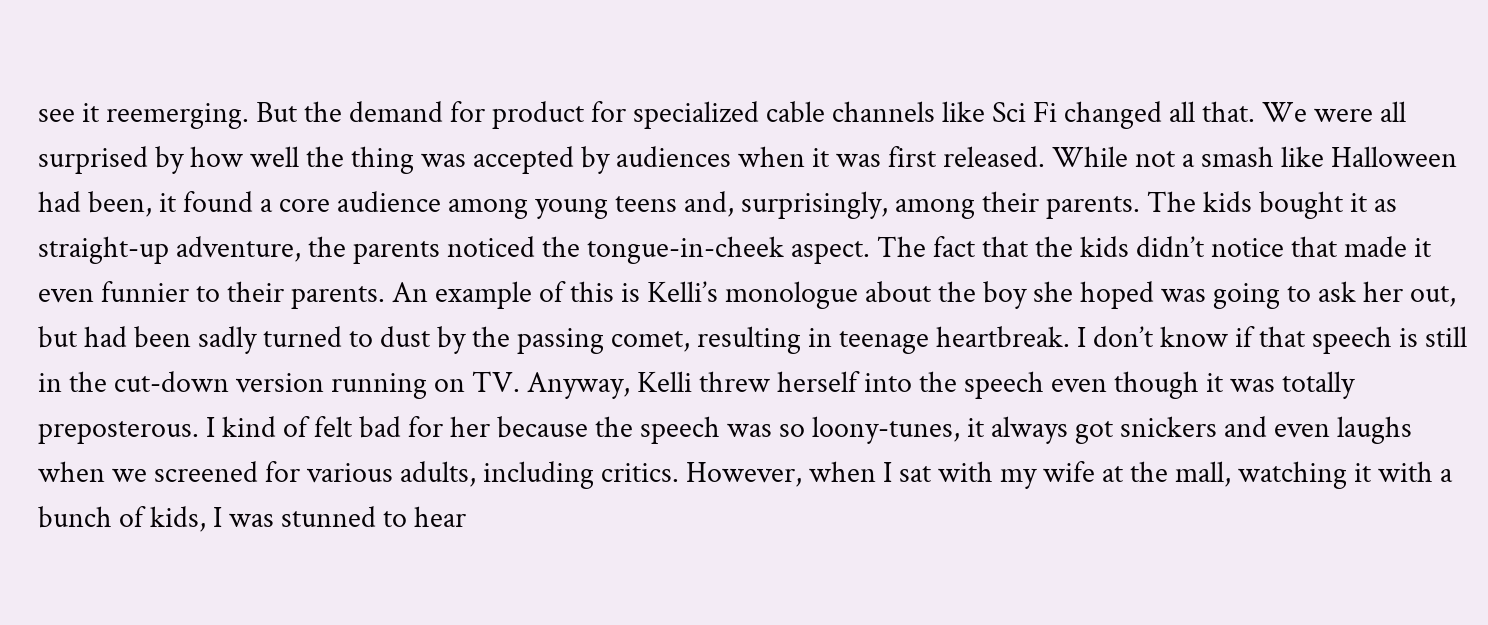see it reemerging. But the demand for product for specialized cable channels like Sci Fi changed all that. We were all surprised by how well the thing was accepted by audiences when it was first released. While not a smash like Halloween had been, it found a core audience among young teens and, surprisingly, among their parents. The kids bought it as straight-up adventure, the parents noticed the tongue-in-cheek aspect. The fact that the kids didn’t notice that made it even funnier to their parents. An example of this is Kelli’s monologue about the boy she hoped was going to ask her out, but had been sadly turned to dust by the passing comet, resulting in teenage heartbreak. I don’t know if that speech is still in the cut-down version running on TV. Anyway, Kelli threw herself into the speech even though it was totally preposterous. I kind of felt bad for her because the speech was so loony-tunes, it always got snickers and even laughs when we screened for various adults, including critics. However, when I sat with my wife at the mall, watching it with a bunch of kids, I was stunned to hear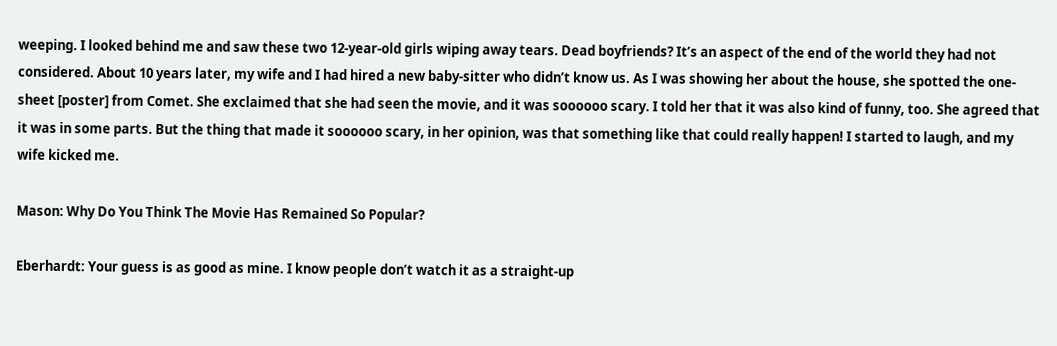weeping. I looked behind me and saw these two 12-year-old girls wiping away tears. Dead boyfriends? It’s an aspect of the end of the world they had not considered. About 10 years later, my wife and I had hired a new baby-sitter who didn’t know us. As I was showing her about the house, she spotted the one-sheet [poster] from Comet. She exclaimed that she had seen the movie, and it was soooooo scary. I told her that it was also kind of funny, too. She agreed that it was in some parts. But the thing that made it soooooo scary, in her opinion, was that something like that could really happen! I started to laugh, and my wife kicked me.

Mason: Why Do You Think The Movie Has Remained So Popular?

Eberhardt: Your guess is as good as mine. I know people don’t watch it as a straight-up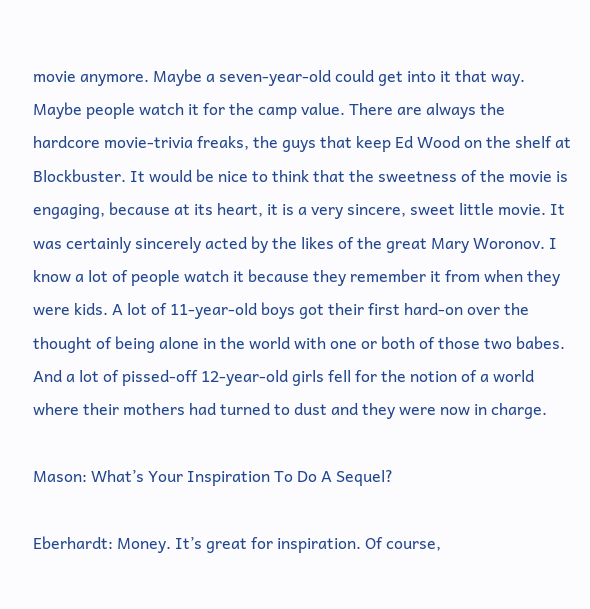movie anymore. Maybe a seven-year-old could get into it that way. Maybe people watch it for the camp value. There are always the hardcore movie-trivia freaks, the guys that keep Ed Wood on the shelf at Blockbuster. It would be nice to think that the sweetness of the movie is engaging, because at its heart, it is a very sincere, sweet little movie. It was certainly sincerely acted by the likes of the great Mary Woronov. I know a lot of people watch it because they remember it from when they were kids. A lot of 11-year-old boys got their first hard-on over the thought of being alone in the world with one or both of those two babes. And a lot of pissed-off 12-year-old girls fell for the notion of a world where their mothers had turned to dust and they were now in charge.

Mason: What’s Your Inspiration To Do A Sequel?

Eberhardt: Money. It’s great for inspiration. Of course,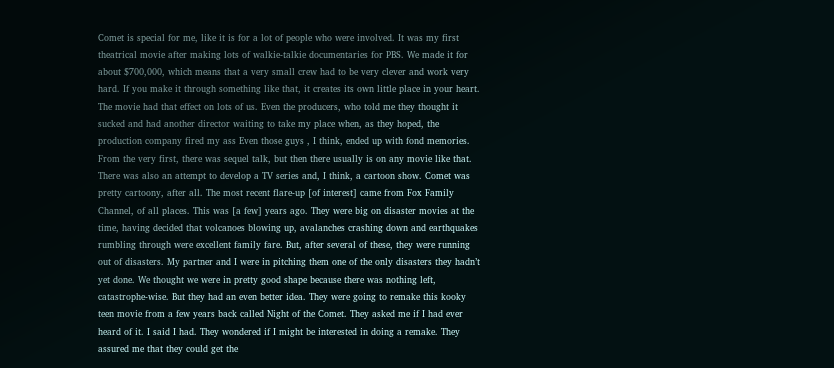Comet is special for me, like it is for a lot of people who were involved. It was my first theatrical movie after making lots of walkie-talkie documentaries for PBS. We made it for about $700,000, which means that a very small crew had to be very clever and work very hard. If you make it through something like that, it creates its own little place in your heart. The movie had that effect on lots of us. Even the producers, who told me they thought it sucked and had another director waiting to take my place when, as they hoped, the production company fired my ass Even those guys , I think, ended up with fond memories. From the very first, there was sequel talk, but then there usually is on any movie like that. There was also an attempt to develop a TV series and, I think, a cartoon show. Comet was pretty cartoony, after all. The most recent flare-up [of interest] came from Fox Family Channel, of all places. This was [a few] years ago. They were big on disaster movies at the time, having decided that volcanoes blowing up, avalanches crashing down and earthquakes rumbling through were excellent family fare. But, after several of these, they were running out of disasters. My partner and I were in pitching them one of the only disasters they hadn’t yet done. We thought we were in pretty good shape because there was nothing left, catastrophe-wise. But they had an even better idea. They were going to remake this kooky teen movie from a few years back called Night of the Comet. They asked me if I had ever heard of it. I said I had. They wondered if I might be interested in doing a remake. They assured me that they could get the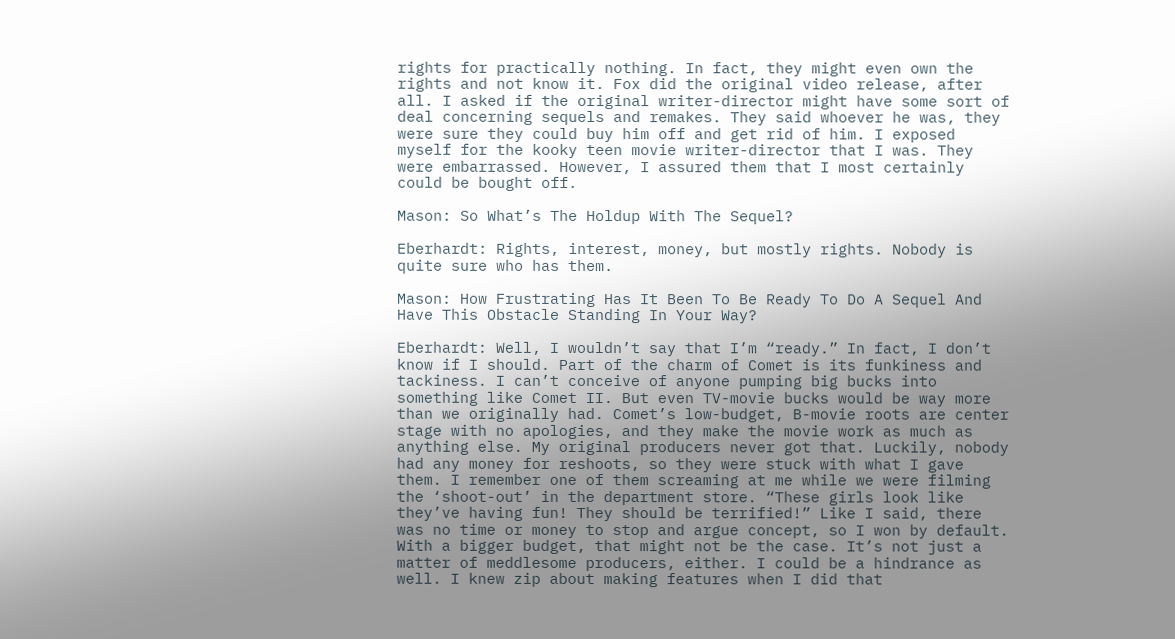rights for practically nothing. In fact, they might even own the rights and not know it. Fox did the original video release, after all. I asked if the original writer-director might have some sort of deal concerning sequels and remakes. They said whoever he was, they were sure they could buy him off and get rid of him. I exposed myself for the kooky teen movie writer-director that I was. They were embarrassed. However, I assured them that I most certainly could be bought off.

Mason: So What’s The Holdup With The Sequel?

Eberhardt: Rights, interest, money, but mostly rights. Nobody is quite sure who has them.

Mason: How Frustrating Has It Been To Be Ready To Do A Sequel And Have This Obstacle Standing In Your Way?

Eberhardt: Well, I wouldn’t say that I’m “ready.” In fact, I don’t know if I should. Part of the charm of Comet is its funkiness and tackiness. I can’t conceive of anyone pumping big bucks into something like Comet II. But even TV-movie bucks would be way more than we originally had. Comet’s low-budget, B-movie roots are center stage with no apologies, and they make the movie work as much as anything else. My original producers never got that. Luckily, nobody had any money for reshoots, so they were stuck with what I gave them. I remember one of them screaming at me while we were filming the ‘shoot-out’ in the department store. “These girls look like they’ve having fun! They should be terrified!” Like I said, there was no time or money to stop and argue concept, so I won by default. With a bigger budget, that might not be the case. It’s not just a matter of meddlesome producers, either. I could be a hindrance as well. I knew zip about making features when I did that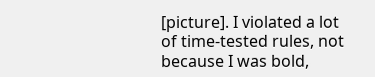[picture]. I violated a lot of time-tested rules, not because I was bold,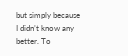but simply because I didn’t know any better. To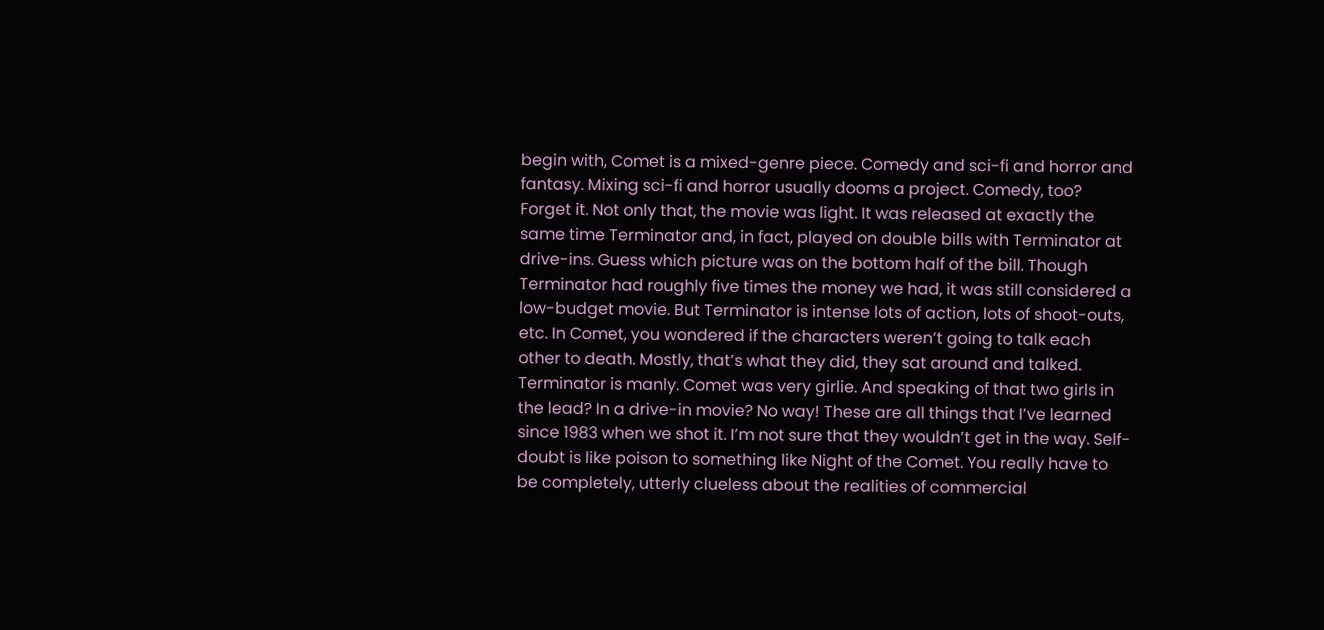begin with, Comet is a mixed-genre piece. Comedy and sci-fi and horror and fantasy. Mixing sci-fi and horror usually dooms a project. Comedy, too? Forget it. Not only that, the movie was light. It was released at exactly the same time Terminator and, in fact, played on double bills with Terminator at drive-ins. Guess which picture was on the bottom half of the bill. Though Terminator had roughly five times the money we had, it was still considered a low-budget movie. But Terminator is intense lots of action, lots of shoot-outs, etc. In Comet, you wondered if the characters weren’t going to talk each other to death. Mostly, that’s what they did, they sat around and talked. Terminator is manly. Comet was very girlie. And speaking of that two girls in the lead? In a drive-in movie? No way! These are all things that I’ve learned since 1983 when we shot it. I’m not sure that they wouldn’t get in the way. Self-doubt is like poison to something like Night of the Comet. You really have to be completely, utterly clueless about the realities of commercial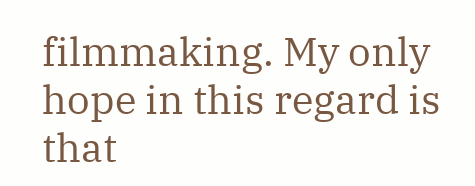filmmaking. My only hope in this regard is that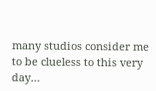many studios consider me to be clueless to this very day…